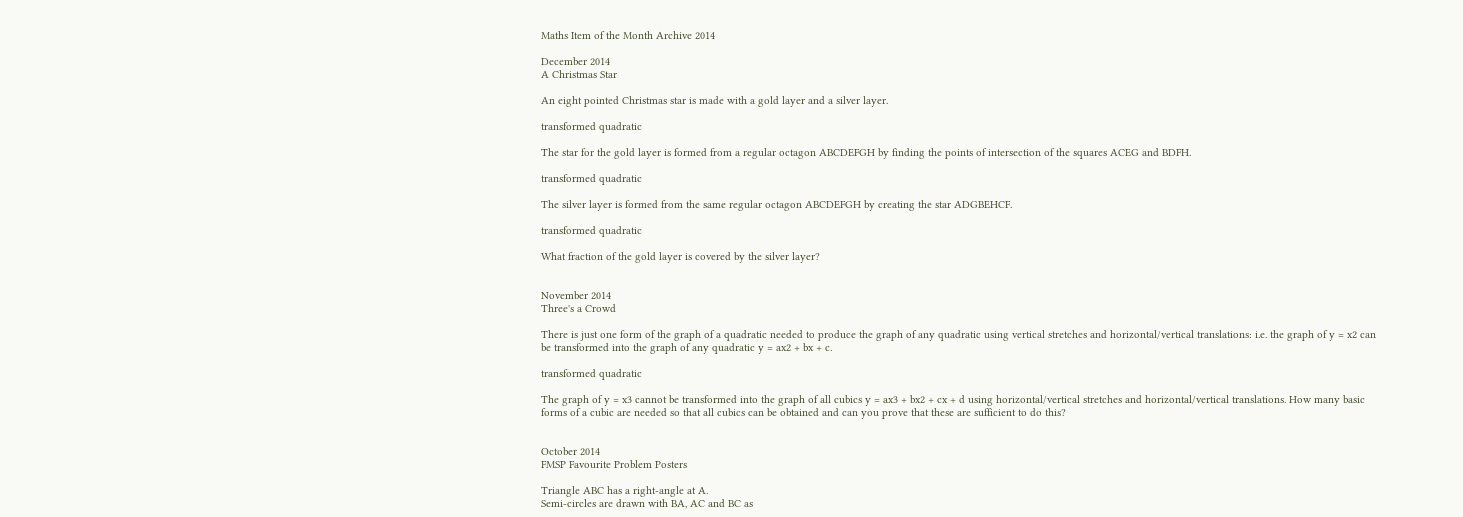Maths Item of the Month Archive 2014

December 2014
A Christmas Star

An eight pointed Christmas star is made with a gold layer and a silver layer.

transformed quadratic

The star for the gold layer is formed from a regular octagon ABCDEFGH by finding the points of intersection of the squares ACEG and BDFH.

transformed quadratic

The silver layer is formed from the same regular octagon ABCDEFGH by creating the star ADGBEHCF.

transformed quadratic

What fraction of the gold layer is covered by the silver layer?


November 2014
Three's a Crowd

There is just one form of the graph of a quadratic needed to produce the graph of any quadratic using vertical stretches and horizontal/vertical translations: i.e. the graph of y = x2 can be transformed into the graph of any quadratic y = ax2 + bx + c.

transformed quadratic

The graph of y = x3 cannot be transformed into the graph of all cubics y = ax3 + bx2 + cx + d using horizontal/vertical stretches and horizontal/vertical translations. How many basic forms of a cubic are needed so that all cubics can be obtained and can you prove that these are sufficient to do this?


October 2014
FMSP Favourite Problem Posters

Triangle ABC has a right-angle at A.
Semi-circles are drawn with BA, AC and BC as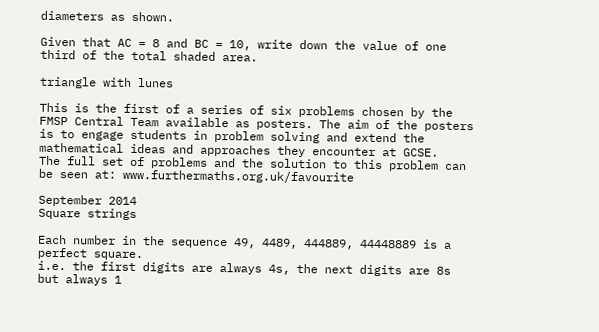diameters as shown.

Given that AC = 8 and BC = 10, write down the value of one third of the total shaded area.

triangle with lunes

This is the first of a series of six problems chosen by the FMSP Central Team available as posters. The aim of the posters is to engage students in problem solving and extend the mathematical ideas and approaches they encounter at GCSE.
The full set of problems and the solution to this problem can be seen at: www.furthermaths.org.uk/favourite

September 2014
Square strings

Each number in the sequence 49, 4489, 444889, 44448889 is a perfect square.
i.e. the first digits are always 4s, the next digits are 8s but always 1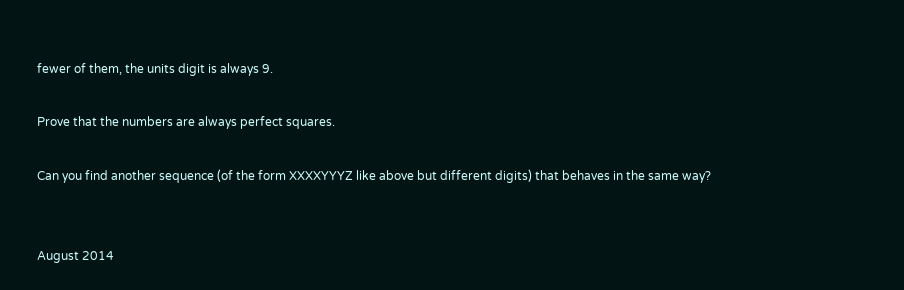fewer of them, the units digit is always 9.

Prove that the numbers are always perfect squares.

Can you find another sequence (of the form XXXXYYYZ like above but different digits) that behaves in the same way?


August 2014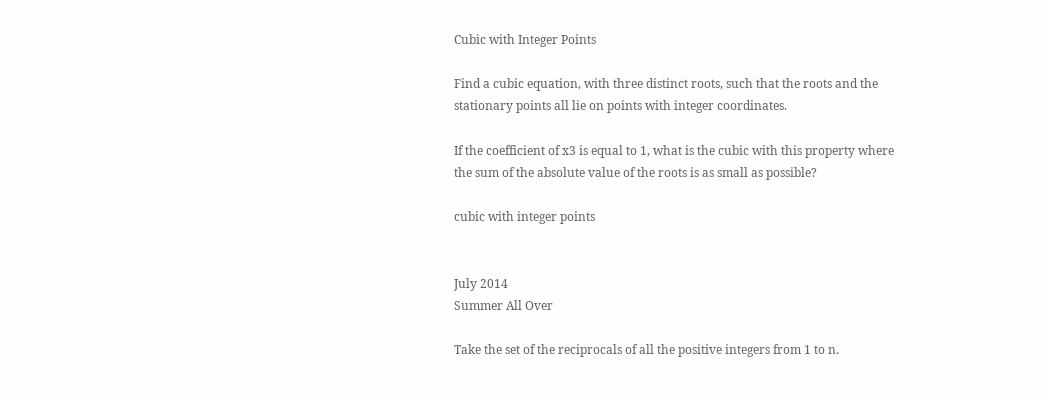Cubic with Integer Points

Find a cubic equation, with three distinct roots, such that the roots and the stationary points all lie on points with integer coordinates.

If the coefficient of x3 is equal to 1, what is the cubic with this property where the sum of the absolute value of the roots is as small as possible?

cubic with integer points


July 2014
Summer All Over

Take the set of the reciprocals of all the positive integers from 1 to n.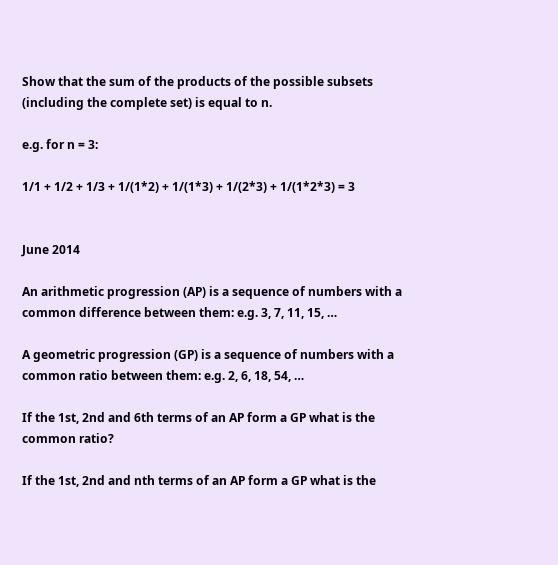Show that the sum of the products of the possible subsets (including the complete set) is equal to n.

e.g. for n = 3:

1/1 + 1/2 + 1/3 + 1/(1*2) + 1/(1*3) + 1/(2*3) + 1/(1*2*3) = 3


June 2014

An arithmetic progression (AP) is a sequence of numbers with a common difference between them: e.g. 3, 7, 11, 15, …

A geometric progression (GP) is a sequence of numbers with a common ratio between them: e.g. 2, 6, 18, 54, …

If the 1st, 2nd and 6th terms of an AP form a GP what is the common ratio?

If the 1st, 2nd and nth terms of an AP form a GP what is the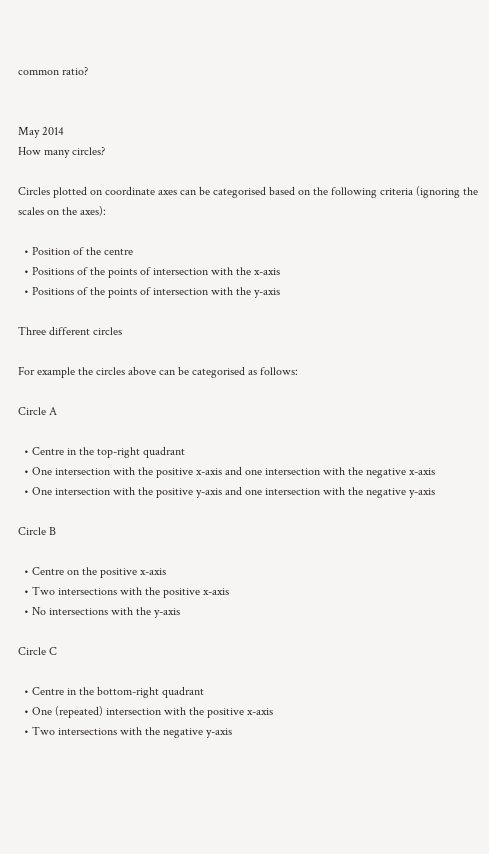common ratio?


May 2014
How many circles?

Circles plotted on coordinate axes can be categorised based on the following criteria (ignoring the scales on the axes):

  • Position of the centre
  • Positions of the points of intersection with the x-axis
  • Positions of the points of intersection with the y-axis

Three different circles

For example the circles above can be categorised as follows:

Circle A

  • Centre in the top-right quadrant
  • One intersection with the positive x-axis and one intersection with the negative x-axis
  • One intersection with the positive y-axis and one intersection with the negative y-axis

Circle B

  • Centre on the positive x-axis
  • Two intersections with the positive x-axis
  • No intersections with the y-axis

Circle C

  • Centre in the bottom-right quadrant
  • One (repeated) intersection with the positive x-axis
  • Two intersections with the negative y-axis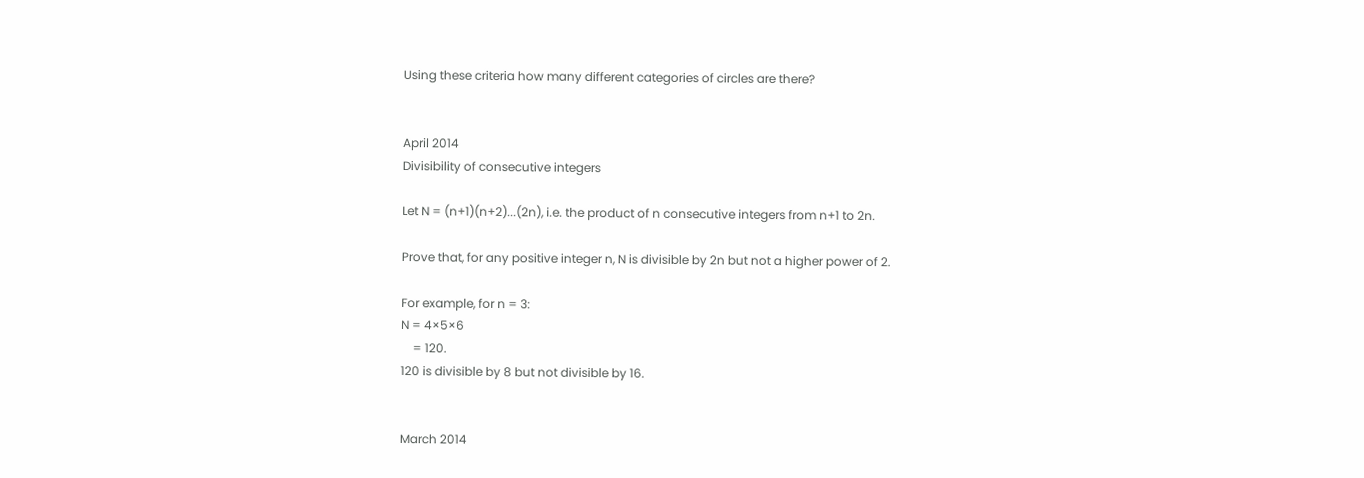Using these criteria how many different categories of circles are there?


April 2014
Divisibility of consecutive integers

Let N = (n+1)(n+2)...(2n), i.e. the product of n consecutive integers from n+1 to 2n.

Prove that, for any positive integer n, N is divisible by 2n but not a higher power of 2.

For example, for n = 3:
N = 4×5×6
    = 120.
120 is divisible by 8 but not divisible by 16.


March 2014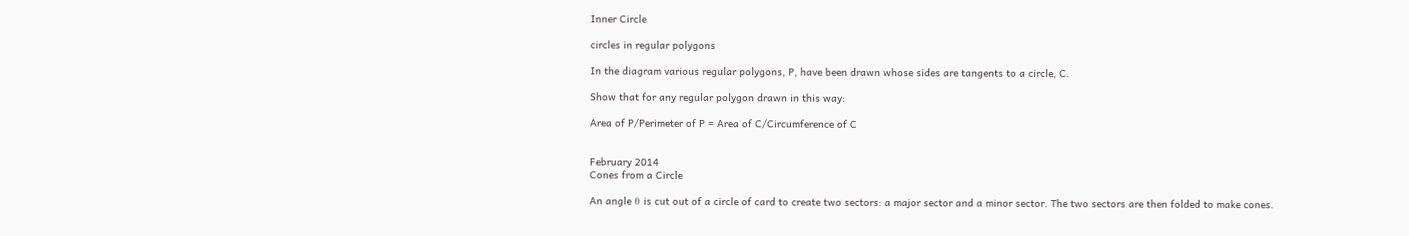Inner Circle

circles in regular polygons

In the diagram various regular polygons, P, have been drawn whose sides are tangents to a circle, C.

Show that for any regular polygon drawn in this way:

Area of P/Perimeter of P = Area of C/Circumference of C


February 2014
Cones from a Circle

An angle θ is cut out of a circle of card to create two sectors: a major sector and a minor sector. The two sectors are then folded to make cones.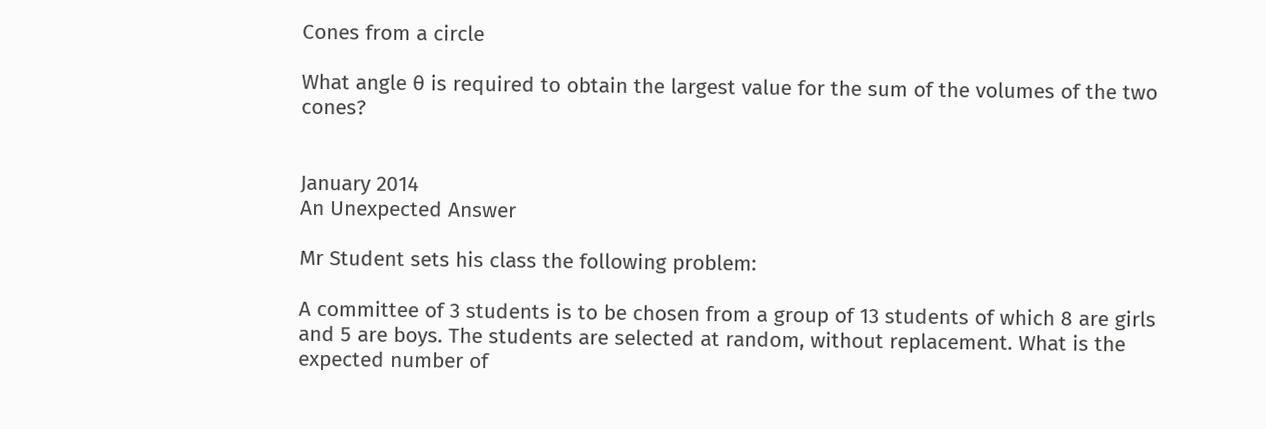Cones from a circle

What angle θ is required to obtain the largest value for the sum of the volumes of the two cones?


January 2014
An Unexpected Answer

Mr Student sets his class the following problem:

A committee of 3 students is to be chosen from a group of 13 students of which 8 are girls and 5 are boys. The students are selected at random, without replacement. What is the expected number of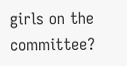girls on the committee?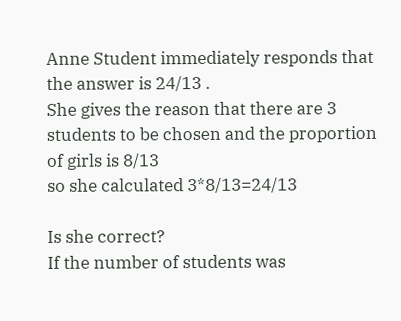Anne Student immediately responds that the answer is 24/13 .
She gives the reason that there are 3 students to be chosen and the proportion of girls is 8/13
so she calculated 3*8/13=24/13

Is she correct?
If the number of students was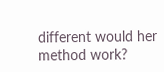different would her method work?